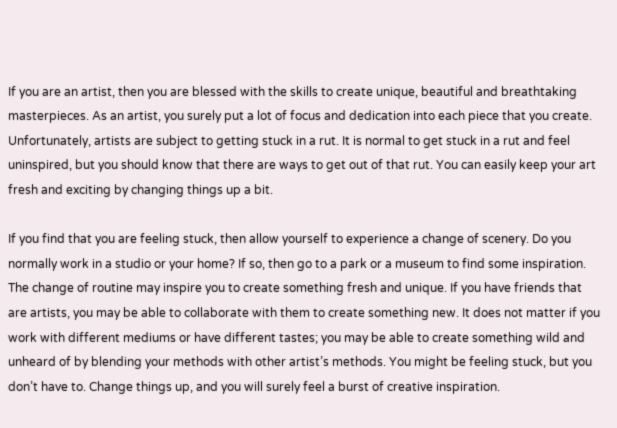If you are an artist, then you are blessed with the skills to create unique, beautiful and breathtaking masterpieces. As an artist, you surely put a lot of focus and dedication into each piece that you create. Unfortunately, artists are subject to getting stuck in a rut. It is normal to get stuck in a rut and feel uninspired, but you should know that there are ways to get out of that rut. You can easily keep your art fresh and exciting by changing things up a bit.

If you find that you are feeling stuck, then allow yourself to experience a change of scenery. Do you normally work in a studio or your home? If so, then go to a park or a museum to find some inspiration. The change of routine may inspire you to create something fresh and unique. If you have friends that are artists, you may be able to collaborate with them to create something new. It does not matter if you work with different mediums or have different tastes; you may be able to create something wild and unheard of by blending your methods with other artist’s methods. You might be feeling stuck, but you don’t have to. Change things up, and you will surely feel a burst of creative inspiration.